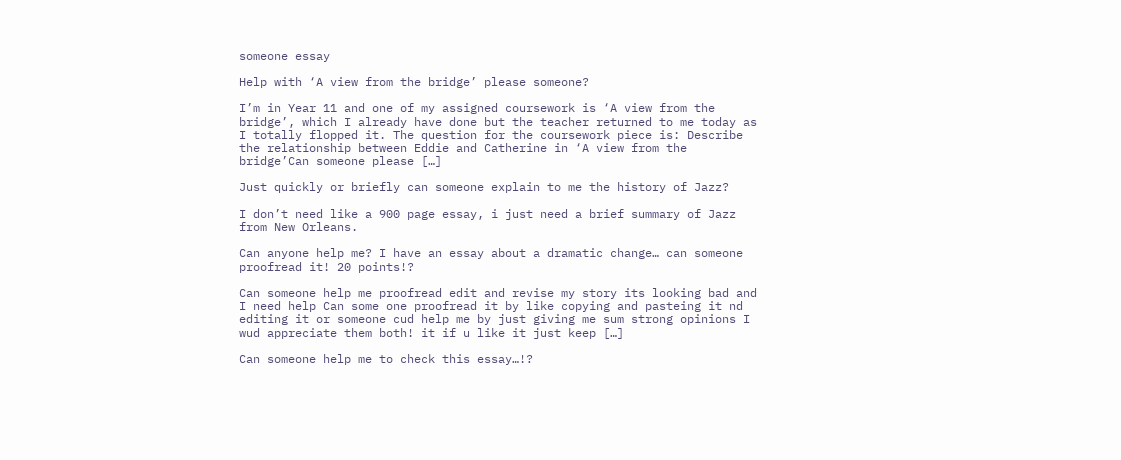someone essay

Help with ‘A view from the bridge’ please someone?

I’m in Year 11 and one of my assigned coursework is ‘A view from the bridge’, which I already have done but the teacher returned to me today as I totally flopped it. The question for the coursework piece is: Describe the relationship between Eddie and Catherine in ‘A view from the bridge’Can someone please […]

Just quickly or briefly can someone explain to me the history of Jazz?

I don’t need like a 900 page essay, i just need a brief summary of Jazz from New Orleans.

Can anyone help me? I have an essay about a dramatic change… can someone proofread it! 20 points!?

Can someone help me proofread edit and revise my story its looking bad and I need help Can some one proofread it by like copying and pasteing it nd editing it or someone cud help me by just giving me sum strong opinions I wud appreciate them both! it if u like it just keep […]

Can someone help me to check this essay…!?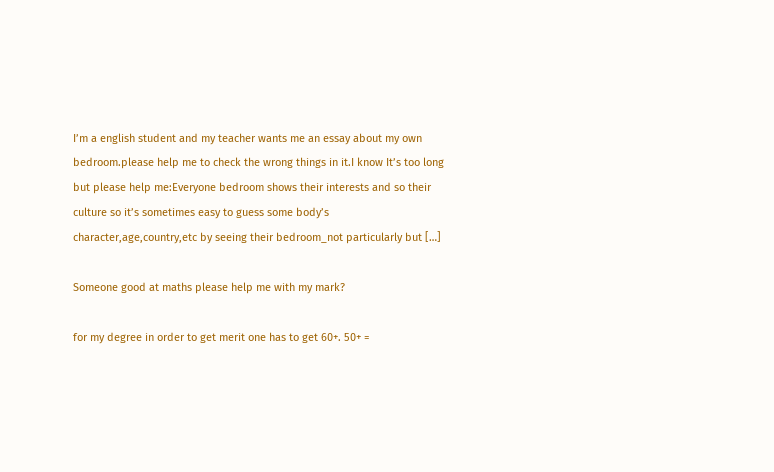I’m a english student and my teacher wants me an essay about my own bedroom.please help me to check the wrong things in it.I know It’s too long but please help me:Everyone bedroom shows their interests and so their culture so it’s sometimes easy to guess some body’s character,age,country,etc by seeing their bedroom_not particularly but […]

Someone good at maths please help me with my mark?

for my degree in order to get merit one has to get 60+. 50+ =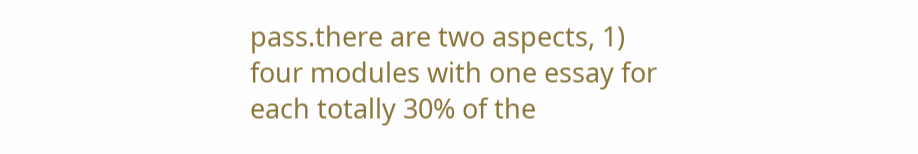pass.there are two aspects, 1) four modules with one essay for each totally 30% of the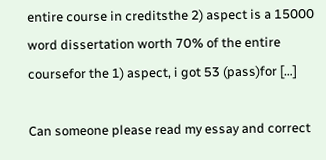entire course in creditsthe 2) aspect is a 15000 word dissertation worth 70% of the entire coursefor the 1) aspect, i got 53 (pass)for […]

Can someone please read my essay and correct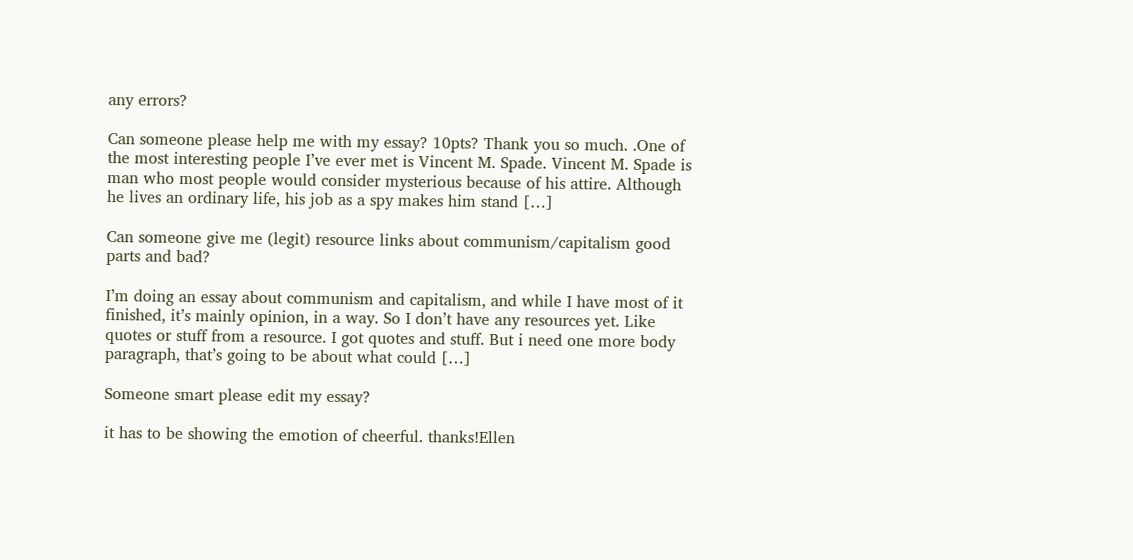any errors?

Can someone please help me with my essay? 10pts? Thank you so much. .One of the most interesting people I’ve ever met is Vincent M. Spade. Vincent M. Spade is man who most people would consider mysterious because of his attire. Although he lives an ordinary life, his job as a spy makes him stand […]

Can someone give me (legit) resource links about communism/capitalism good parts and bad?

I’m doing an essay about communism and capitalism, and while I have most of it finished, it’s mainly opinion, in a way. So I don’t have any resources yet. Like quotes or stuff from a resource. I got quotes and stuff. But i need one more body paragraph, that’s going to be about what could […]

Someone smart please edit my essay?

it has to be showing the emotion of cheerful. thanks!Ellen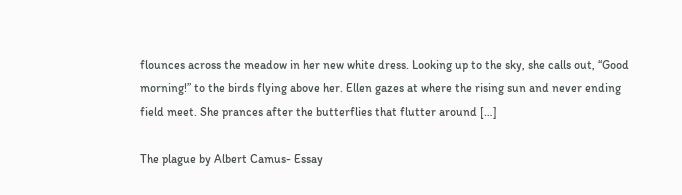flounces across the meadow in her new white dress. Looking up to the sky, she calls out, “Good morning!” to the birds flying above her. Ellen gazes at where the rising sun and never ending field meet. She prances after the butterflies that flutter around […]

The plague by Albert Camus- Essay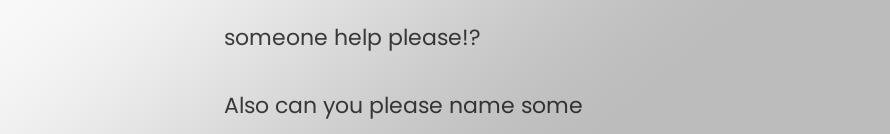someone help please!?

Also can you please name some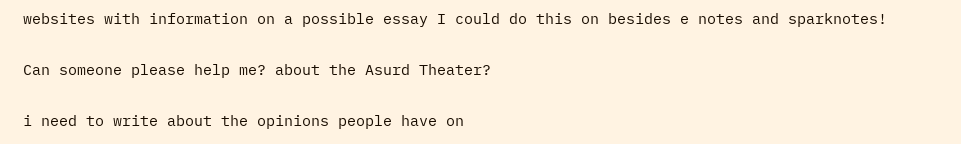websites with information on a possible essay I could do this on besides e notes and sparknotes!

Can someone please help me? about the Asurd Theater?

i need to write about the opinions people have on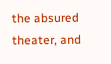the absured theater, and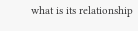what is its relationship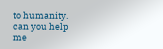to humanity. can you help me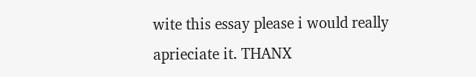wite this essay please i would really aprieciate it. THANX